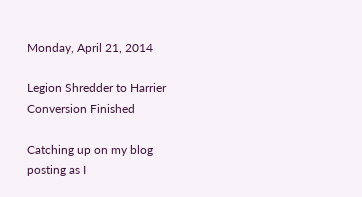Monday, April 21, 2014

Legion Shredder to Harrier Conversion Finished

Catching up on my blog posting as I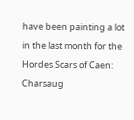have been painting a lot in the last month for the Hordes Scars of Caen: Charsaug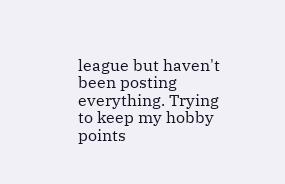league but haven't been posting everything. Trying to keep my hobby points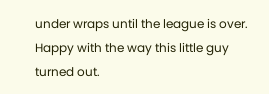under wraps until the league is over.
Happy with the way this little guy turned out.